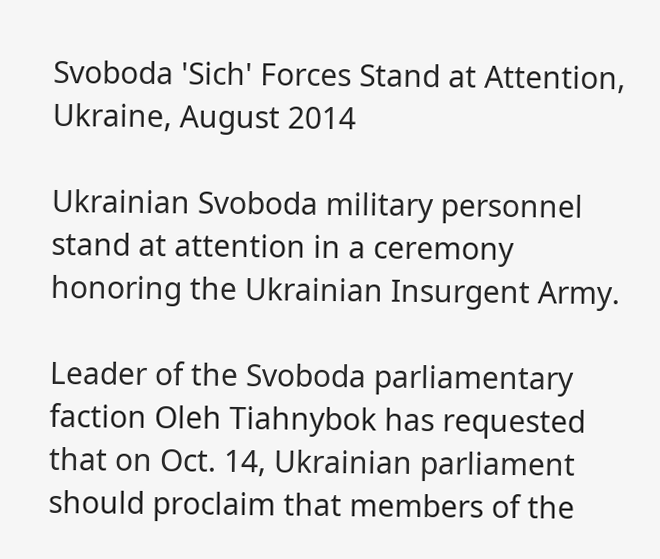Svoboda 'Sich' Forces Stand at Attention, Ukraine, August 2014

Ukrainian Svoboda military personnel stand at attention in a ceremony honoring the Ukrainian Insurgent Army.

Leader of the Svoboda parliamentary faction Oleh Tiahnybok has requested that on Oct. 14, Ukrainian parliament should proclaim that members of the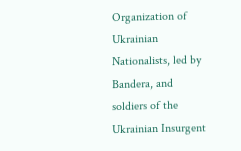Organization of Ukrainian Nationalists, led by Bandera, and soldiers of the Ukrainian Insurgent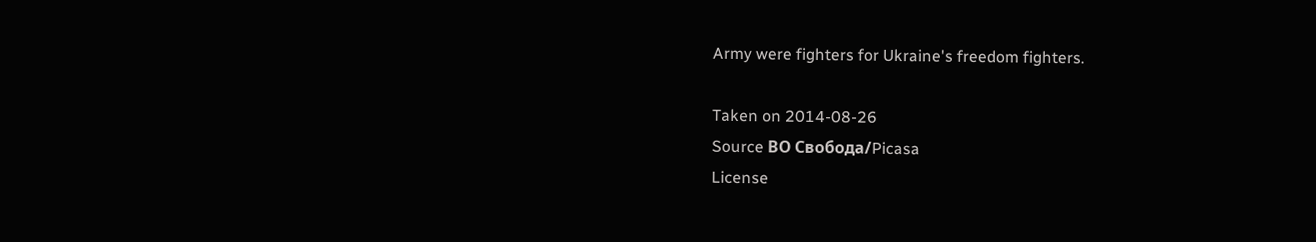Army were fighters for Ukraine's freedom fighters.

Taken on 2014-08-26
Source ВО Свобода/Picasa
License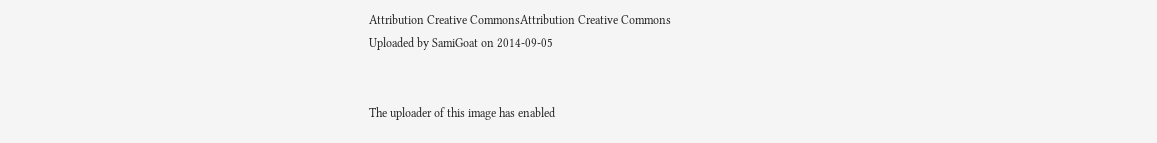Attribution Creative CommonsAttribution Creative Commons
Uploaded by SamiGoat on 2014-09-05


The uploader of this image has enabled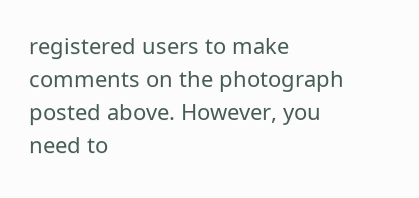registered users to make comments on the photograph posted above. However, you need to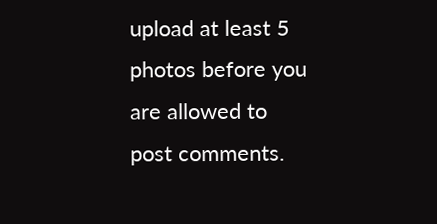upload at least 5 photos before you are allowed to post comments.